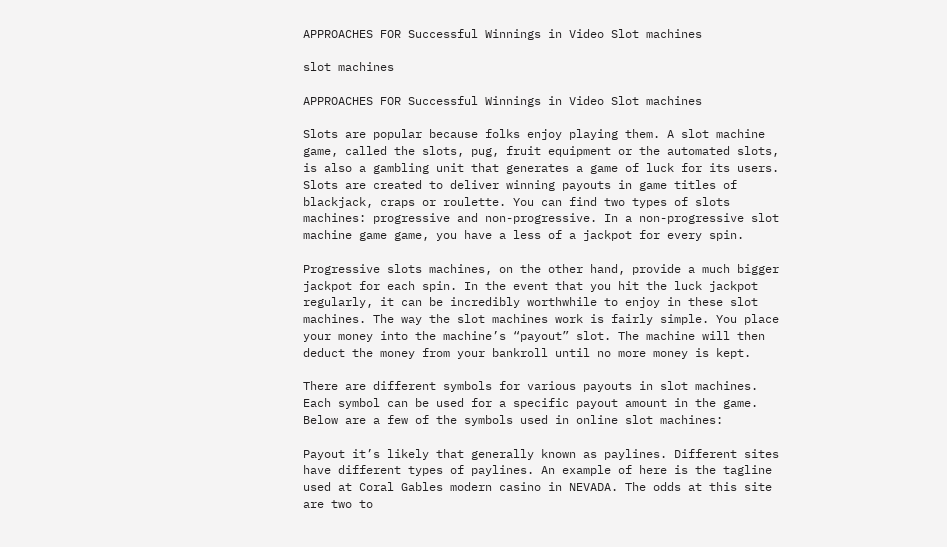APPROACHES FOR Successful Winnings in Video Slot machines

slot machines

APPROACHES FOR Successful Winnings in Video Slot machines

Slots are popular because folks enjoy playing them. A slot machine game, called the slots, pug, fruit equipment or the automated slots, is also a gambling unit that generates a game of luck for its users. Slots are created to deliver winning payouts in game titles of blackjack, craps or roulette. You can find two types of slots machines: progressive and non-progressive. In a non-progressive slot machine game game, you have a less of a jackpot for every spin.

Progressive slots machines, on the other hand, provide a much bigger jackpot for each spin. In the event that you hit the luck jackpot regularly, it can be incredibly worthwhile to enjoy in these slot machines. The way the slot machines work is fairly simple. You place your money into the machine’s “payout” slot. The machine will then deduct the money from your bankroll until no more money is kept.

There are different symbols for various payouts in slot machines. Each symbol can be used for a specific payout amount in the game. Below are a few of the symbols used in online slot machines:

Payout it’s likely that generally known as paylines. Different sites have different types of paylines. An example of here is the tagline used at Coral Gables modern casino in NEVADA. The odds at this site are two to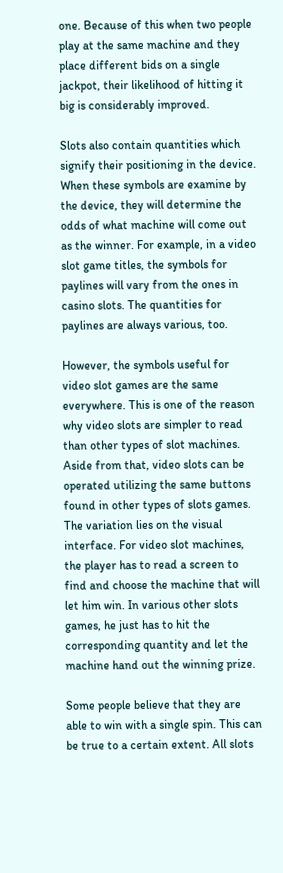one. Because of this when two people play at the same machine and they place different bids on a single jackpot, their likelihood of hitting it big is considerably improved.

Slots also contain quantities which signify their positioning in the device. When these symbols are examine by the device, they will determine the odds of what machine will come out as the winner. For example, in a video slot game titles, the symbols for paylines will vary from the ones in casino slots. The quantities for paylines are always various, too.

However, the symbols useful for video slot games are the same everywhere. This is one of the reason why video slots are simpler to read than other types of slot machines. Aside from that, video slots can be operated utilizing the same buttons found in other types of slots games. The variation lies on the visual interface. For video slot machines, the player has to read a screen to find and choose the machine that will let him win. In various other slots games, he just has to hit the corresponding quantity and let the machine hand out the winning prize.

Some people believe that they are able to win with a single spin. This can be true to a certain extent. All slots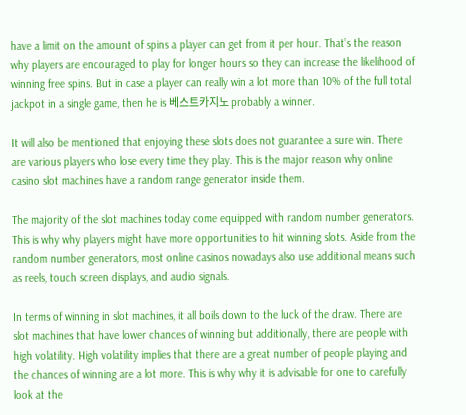have a limit on the amount of spins a player can get from it per hour. That’s the reason why players are encouraged to play for longer hours so they can increase the likelihood of winning free spins. But in case a player can really win a lot more than 10% of the full total jackpot in a single game, then he is 베스트카지노 probably a winner.

It will also be mentioned that enjoying these slots does not guarantee a sure win. There are various players who lose every time they play. This is the major reason why online casino slot machines have a random range generator inside them.

The majority of the slot machines today come equipped with random number generators. This is why why players might have more opportunities to hit winning slots. Aside from the random number generators, most online casinos nowadays also use additional means such as reels, touch screen displays, and audio signals.

In terms of winning in slot machines, it all boils down to the luck of the draw. There are slot machines that have lower chances of winning but additionally, there are people with high volatility. High volatility implies that there are a great number of people playing and the chances of winning are a lot more. This is why why it is advisable for one to carefully look at the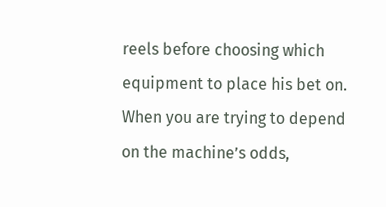reels before choosing which equipment to place his bet on. When you are trying to depend on the machine’s odds,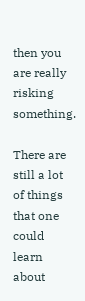then you are really risking something.

There are still a lot of things that one could learn about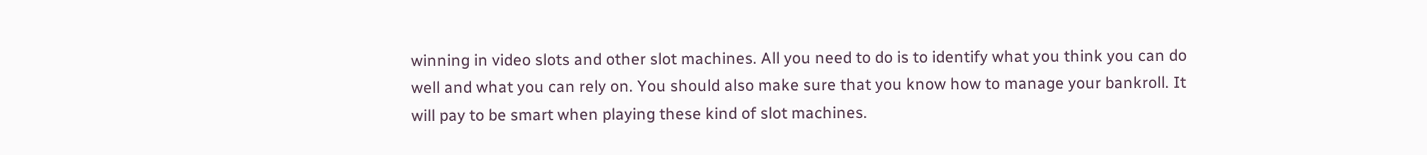winning in video slots and other slot machines. All you need to do is to identify what you think you can do well and what you can rely on. You should also make sure that you know how to manage your bankroll. It will pay to be smart when playing these kind of slot machines.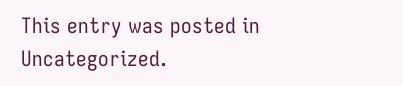This entry was posted in Uncategorized.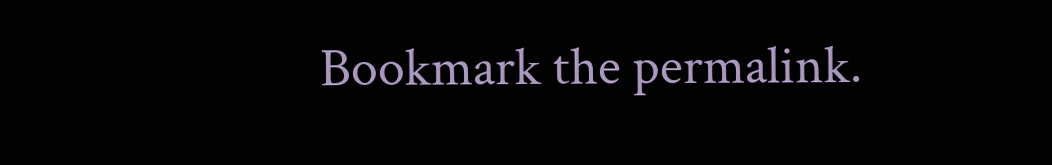Bookmark the permalink.